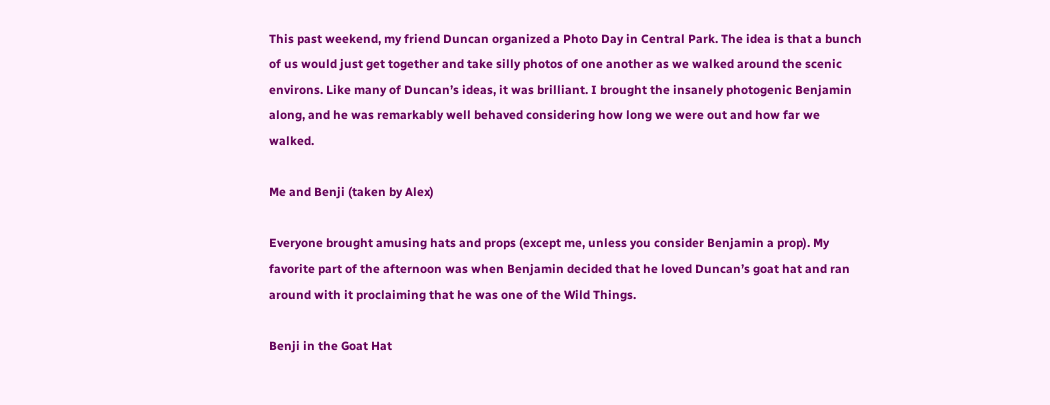This past weekend, my friend Duncan organized a Photo Day in Central Park. The idea is that a bunch of us would just get together and take silly photos of one another as we walked around the scenic environs. Like many of Duncan’s ideas, it was brilliant. I brought the insanely photogenic Benjamin along, and he was remarkably well behaved considering how long we were out and how far we walked.

Me and Benji (taken by Alex)

Everyone brought amusing hats and props (except me, unless you consider Benjamin a prop). My favorite part of the afternoon was when Benjamin decided that he loved Duncan’s goat hat and ran around with it proclaiming that he was one of the Wild Things.

Benji in the Goat Hat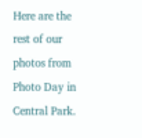Here are the rest of our photos from Photo Day in Central Park.